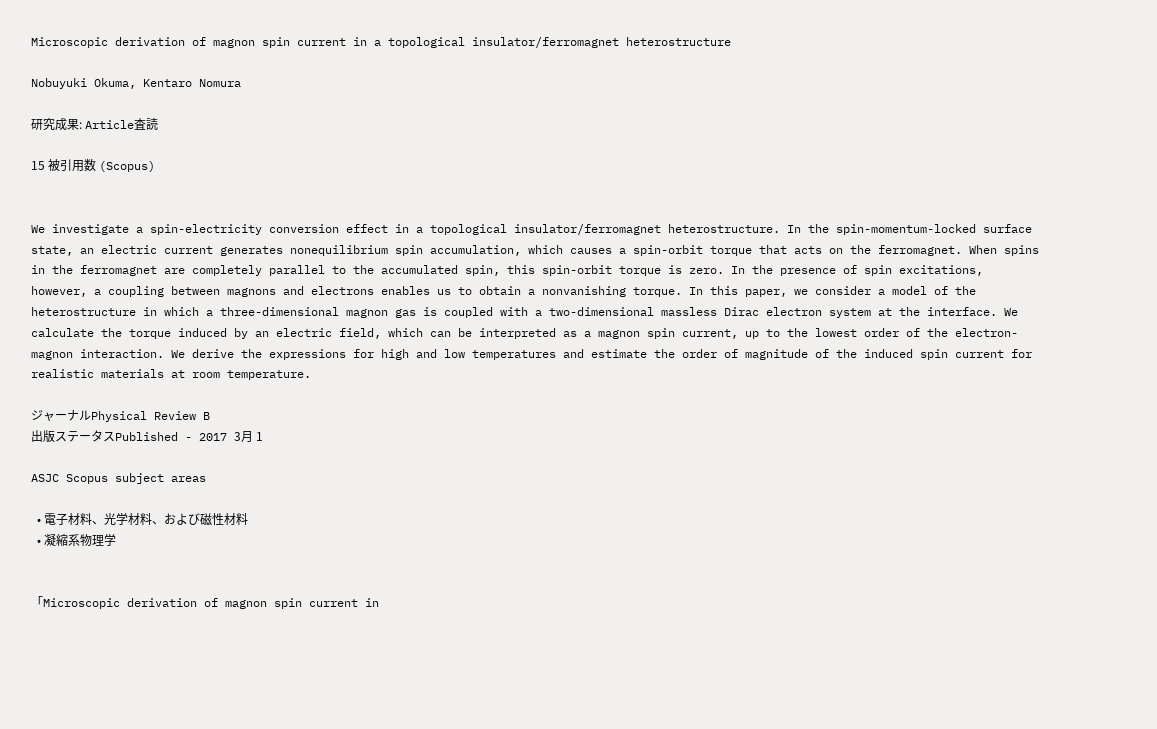Microscopic derivation of magnon spin current in a topological insulator/ferromagnet heterostructure

Nobuyuki Okuma, Kentaro Nomura

研究成果: Article査読

15 被引用数 (Scopus)


We investigate a spin-electricity conversion effect in a topological insulator/ferromagnet heterostructure. In the spin-momentum-locked surface state, an electric current generates nonequilibrium spin accumulation, which causes a spin-orbit torque that acts on the ferromagnet. When spins in the ferromagnet are completely parallel to the accumulated spin, this spin-orbit torque is zero. In the presence of spin excitations, however, a coupling between magnons and electrons enables us to obtain a nonvanishing torque. In this paper, we consider a model of the heterostructure in which a three-dimensional magnon gas is coupled with a two-dimensional massless Dirac electron system at the interface. We calculate the torque induced by an electric field, which can be interpreted as a magnon spin current, up to the lowest order of the electron-magnon interaction. We derive the expressions for high and low temperatures and estimate the order of magnitude of the induced spin current for realistic materials at room temperature.

ジャーナルPhysical Review B
出版ステータスPublished - 2017 3月 1

ASJC Scopus subject areas

  • 電子材料、光学材料、および磁性材料
  • 凝縮系物理学


「Microscopic derivation of magnon spin current in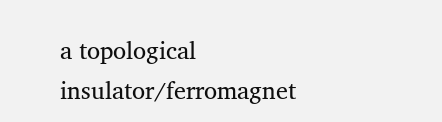a topological insulator/ferromagnet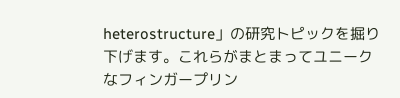heterostructure」の研究トピックを掘り下げます。これらがまとまってユニークなフィンガープリン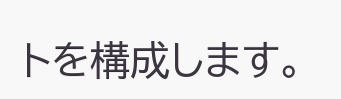トを構成します。